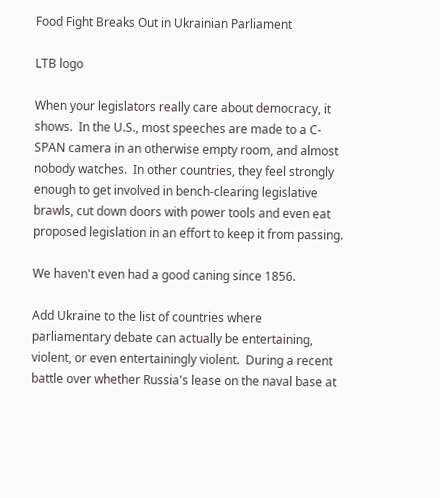Food Fight Breaks Out in Ukrainian Parliament

LTB logo

When your legislators really care about democracy, it shows.  In the U.S., most speeches are made to a C-SPAN camera in an otherwise empty room, and almost nobody watches.  In other countries, they feel strongly enough to get involved in bench-clearing legislative brawls, cut down doors with power tools and even eat proposed legislation in an effort to keep it from passing.

We haven't even had a good caning since 1856.

Add Ukraine to the list of countries where parliamentary debate can actually be entertaining, violent, or even entertainingly violent.  During a recent battle over whether Russia's lease on the naval base at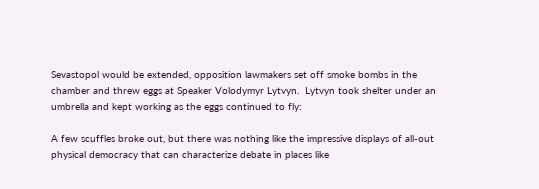Sevastopol would be extended, opposition lawmakers set off smoke bombs in the chamber and threw eggs at Speaker Volodymyr Lytvyn.  Lytvyn took shelter under an umbrella and kept working as the eggs continued to fly:

A few scuffles broke out, but there was nothing like the impressive displays of all-out physical democracy that can characterize debate in places like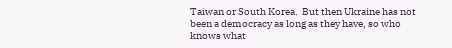Taiwan or South Korea.  But then Ukraine has not been a democracy as long as they have, so who knows what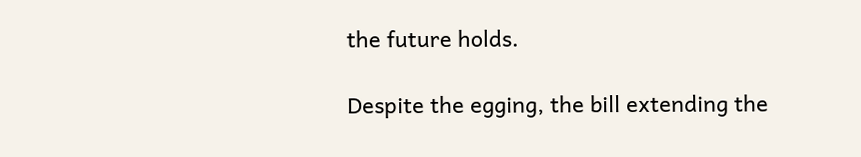the future holds.

Despite the egging, the bill extending the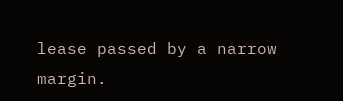lease passed by a narrow margin.